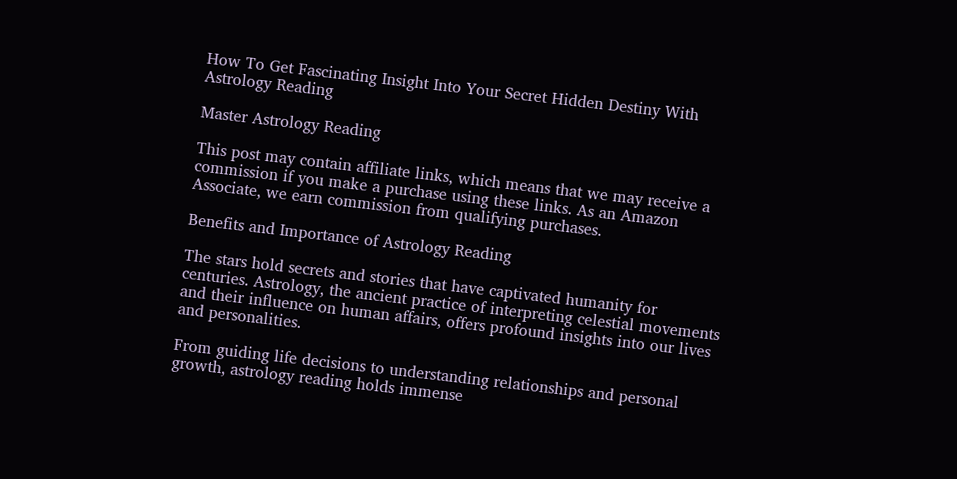How To Get Fascinating Insight Into Your Secret Hidden Destiny With Astrology Reading

Master Astrology Reading

This post may contain affiliate links, which means that we may receive a commission if you make a purchase using these links. As an Amazon Associate, we earn commission from qualifying purchases.

Benefits and Importance of Astrology Reading

The stars hold secrets and stories that have captivated humanity for centuries. Astrology, the ancient practice of interpreting celestial movements and their influence on human affairs, offers profound insights into our lives and personalities.

From guiding life decisions to understanding relationships and personal growth, astrology reading holds immense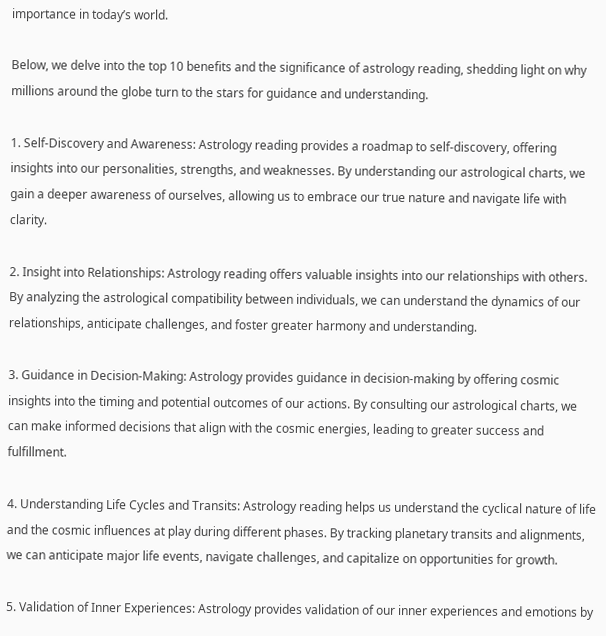importance in today’s world.

Below, we delve into the top 10 benefits and the significance of astrology reading, shedding light on why millions around the globe turn to the stars for guidance and understanding.

1. Self-Discovery and Awareness: Astrology reading provides a roadmap to self-discovery, offering insights into our personalities, strengths, and weaknesses. By understanding our astrological charts, we gain a deeper awareness of ourselves, allowing us to embrace our true nature and navigate life with clarity.

2. Insight into Relationships: Astrology reading offers valuable insights into our relationships with others. By analyzing the astrological compatibility between individuals, we can understand the dynamics of our relationships, anticipate challenges, and foster greater harmony and understanding.

3. Guidance in Decision-Making: Astrology provides guidance in decision-making by offering cosmic insights into the timing and potential outcomes of our actions. By consulting our astrological charts, we can make informed decisions that align with the cosmic energies, leading to greater success and fulfillment.

4. Understanding Life Cycles and Transits: Astrology reading helps us understand the cyclical nature of life and the cosmic influences at play during different phases. By tracking planetary transits and alignments, we can anticipate major life events, navigate challenges, and capitalize on opportunities for growth.

5. Validation of Inner Experiences: Astrology provides validation of our inner experiences and emotions by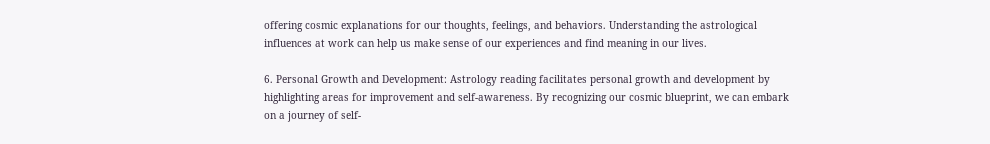offering cosmic explanations for our thoughts, feelings, and behaviors. Understanding the astrological influences at work can help us make sense of our experiences and find meaning in our lives.

6. Personal Growth and Development: Astrology reading facilitates personal growth and development by highlighting areas for improvement and self-awareness. By recognizing our cosmic blueprint, we can embark on a journey of self-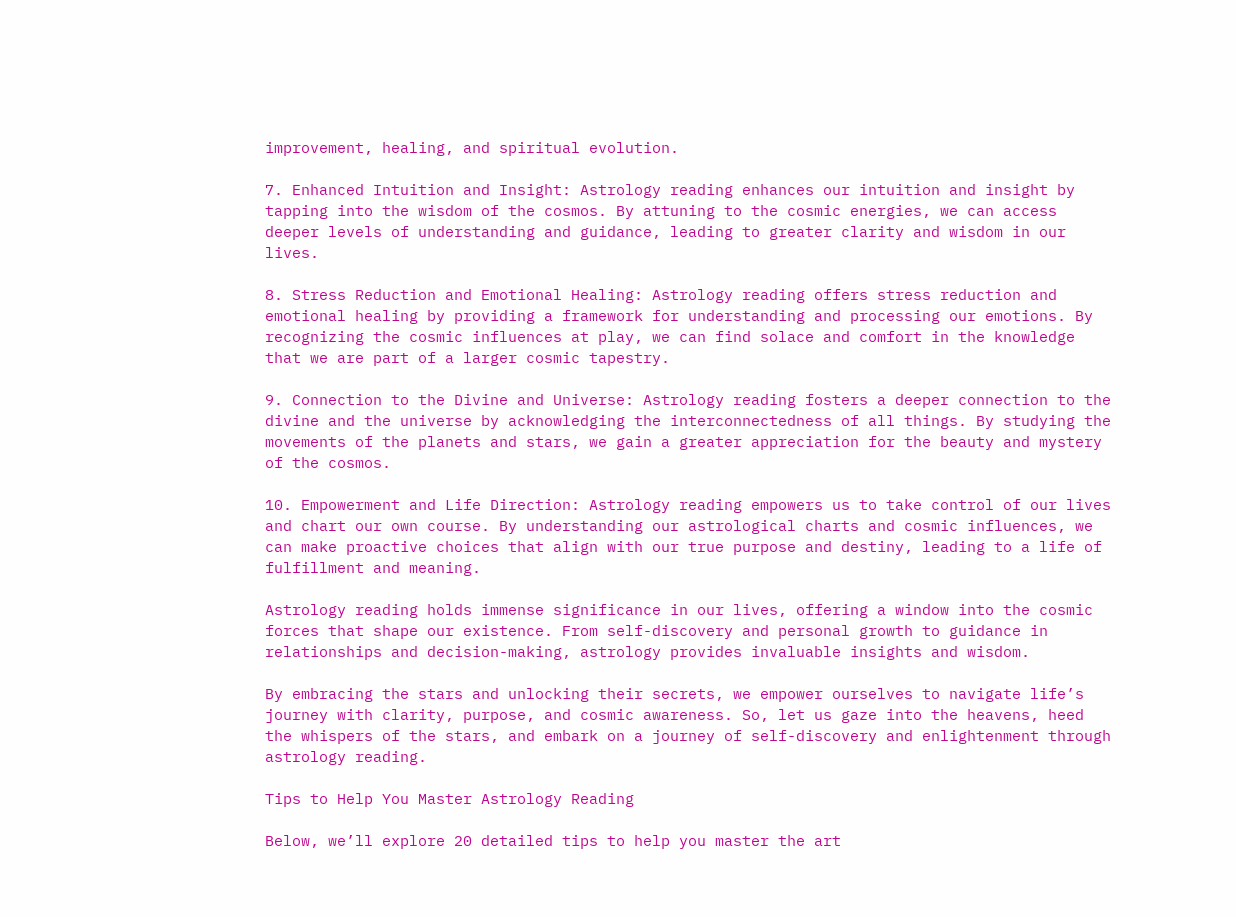improvement, healing, and spiritual evolution.

7. Enhanced Intuition and Insight: Astrology reading enhances our intuition and insight by tapping into the wisdom of the cosmos. By attuning to the cosmic energies, we can access deeper levels of understanding and guidance, leading to greater clarity and wisdom in our lives.

8. Stress Reduction and Emotional Healing: Astrology reading offers stress reduction and emotional healing by providing a framework for understanding and processing our emotions. By recognizing the cosmic influences at play, we can find solace and comfort in the knowledge that we are part of a larger cosmic tapestry.

9. Connection to the Divine and Universe: Astrology reading fosters a deeper connection to the divine and the universe by acknowledging the interconnectedness of all things. By studying the movements of the planets and stars, we gain a greater appreciation for the beauty and mystery of the cosmos.

10. Empowerment and Life Direction: Astrology reading empowers us to take control of our lives and chart our own course. By understanding our astrological charts and cosmic influences, we can make proactive choices that align with our true purpose and destiny, leading to a life of fulfillment and meaning.

Astrology reading holds immense significance in our lives, offering a window into the cosmic forces that shape our existence. From self-discovery and personal growth to guidance in relationships and decision-making, astrology provides invaluable insights and wisdom.

By embracing the stars and unlocking their secrets, we empower ourselves to navigate life’s journey with clarity, purpose, and cosmic awareness. So, let us gaze into the heavens, heed the whispers of the stars, and embark on a journey of self-discovery and enlightenment through astrology reading.

Tips to Help You Master Astrology Reading

Below, we’ll explore 20 detailed tips to help you master the art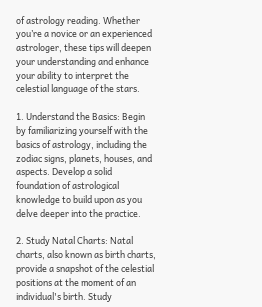of astrology reading. Whether you’re a novice or an experienced astrologer, these tips will deepen your understanding and enhance your ability to interpret the celestial language of the stars.

1. Understand the Basics: Begin by familiarizing yourself with the basics of astrology, including the zodiac signs, planets, houses, and aspects. Develop a solid foundation of astrological knowledge to build upon as you delve deeper into the practice.

2. Study Natal Charts: Natal charts, also known as birth charts, provide a snapshot of the celestial positions at the moment of an individual's birth. Study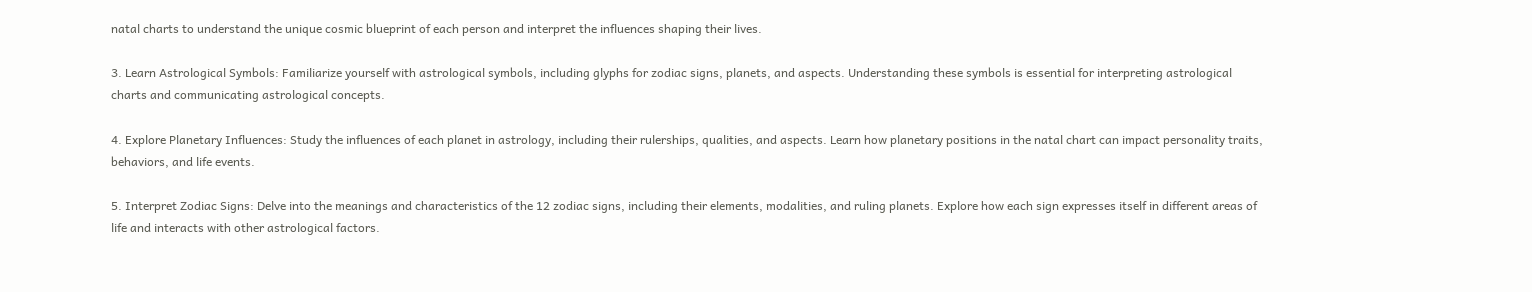natal charts to understand the unique cosmic blueprint of each person and interpret the influences shaping their lives.

3. Learn Astrological Symbols: Familiarize yourself with astrological symbols, including glyphs for zodiac signs, planets, and aspects. Understanding these symbols is essential for interpreting astrological charts and communicating astrological concepts.

4. Explore Planetary Influences: Study the influences of each planet in astrology, including their rulerships, qualities, and aspects. Learn how planetary positions in the natal chart can impact personality traits, behaviors, and life events.

5. Interpret Zodiac Signs: Delve into the meanings and characteristics of the 12 zodiac signs, including their elements, modalities, and ruling planets. Explore how each sign expresses itself in different areas of life and interacts with other astrological factors.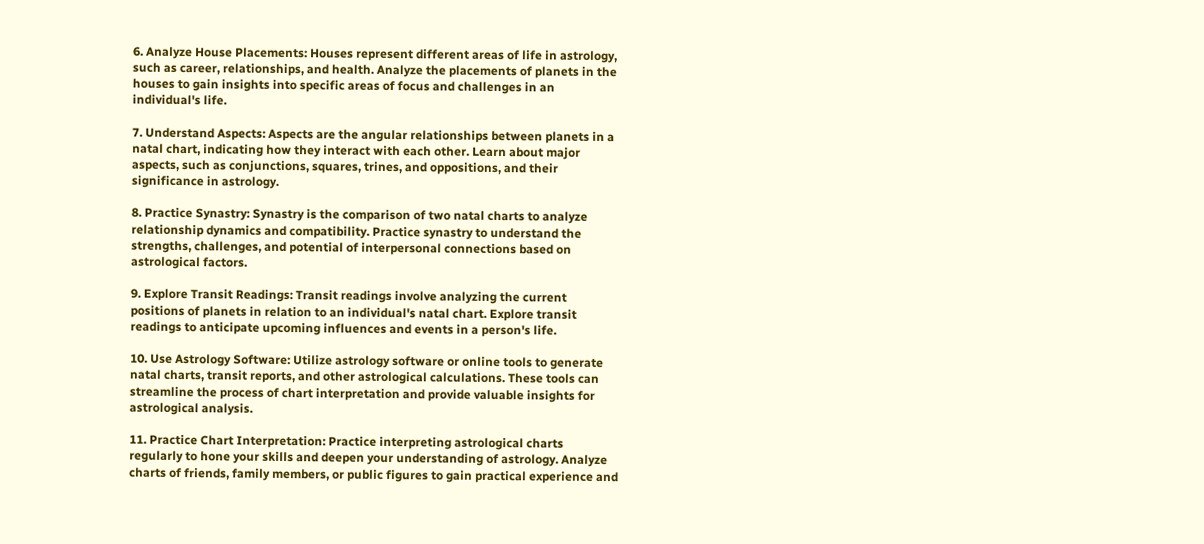6. Analyze House Placements: Houses represent different areas of life in astrology, such as career, relationships, and health. Analyze the placements of planets in the houses to gain insights into specific areas of focus and challenges in an individual's life.

7. Understand Aspects: Aspects are the angular relationships between planets in a natal chart, indicating how they interact with each other. Learn about major aspects, such as conjunctions, squares, trines, and oppositions, and their significance in astrology.

8. Practice Synastry: Synastry is the comparison of two natal charts to analyze relationship dynamics and compatibility. Practice synastry to understand the strengths, challenges, and potential of interpersonal connections based on astrological factors.

9. Explore Transit Readings: Transit readings involve analyzing the current positions of planets in relation to an individual's natal chart. Explore transit readings to anticipate upcoming influences and events in a person's life.

10. Use Astrology Software: Utilize astrology software or online tools to generate natal charts, transit reports, and other astrological calculations. These tools can streamline the process of chart interpretation and provide valuable insights for astrological analysis.

11. Practice Chart Interpretation: Practice interpreting astrological charts regularly to hone your skills and deepen your understanding of astrology. Analyze charts of friends, family members, or public figures to gain practical experience and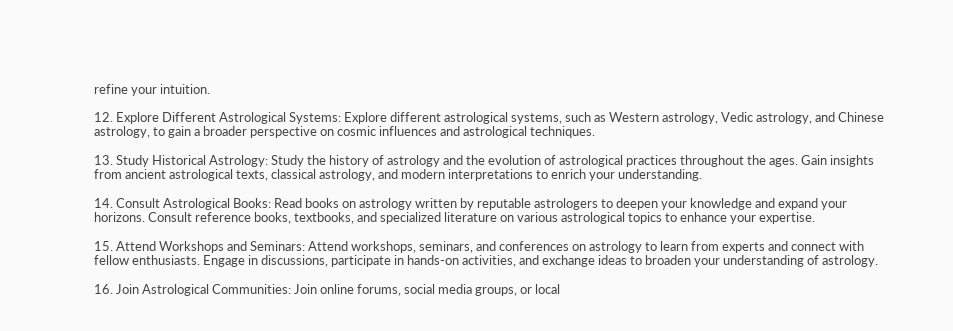refine your intuition.

12. Explore Different Astrological Systems: Explore different astrological systems, such as Western astrology, Vedic astrology, and Chinese astrology, to gain a broader perspective on cosmic influences and astrological techniques.

13. Study Historical Astrology: Study the history of astrology and the evolution of astrological practices throughout the ages. Gain insights from ancient astrological texts, classical astrology, and modern interpretations to enrich your understanding.

14. Consult Astrological Books: Read books on astrology written by reputable astrologers to deepen your knowledge and expand your horizons. Consult reference books, textbooks, and specialized literature on various astrological topics to enhance your expertise.

15. Attend Workshops and Seminars: Attend workshops, seminars, and conferences on astrology to learn from experts and connect with fellow enthusiasts. Engage in discussions, participate in hands-on activities, and exchange ideas to broaden your understanding of astrology.

16. Join Astrological Communities: Join online forums, social media groups, or local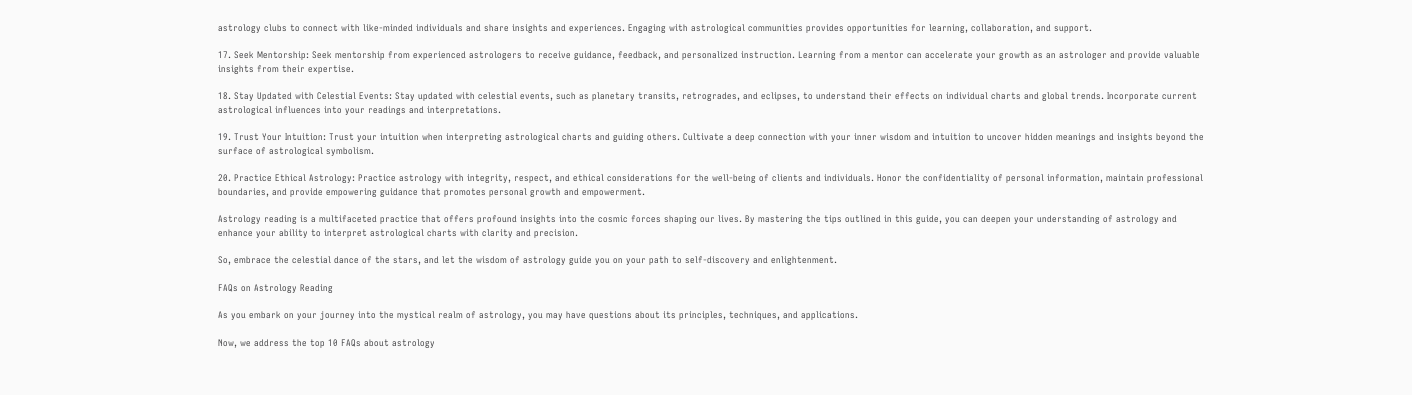astrology clubs to connect with like-minded individuals and share insights and experiences. Engaging with astrological communities provides opportunities for learning, collaboration, and support.

17. Seek Mentorship: Seek mentorship from experienced astrologers to receive guidance, feedback, and personalized instruction. Learning from a mentor can accelerate your growth as an astrologer and provide valuable insights from their expertise.

18. Stay Updated with Celestial Events: Stay updated with celestial events, such as planetary transits, retrogrades, and eclipses, to understand their effects on individual charts and global trends. Incorporate current astrological influences into your readings and interpretations.

19. Trust Your Intuition: Trust your intuition when interpreting astrological charts and guiding others. Cultivate a deep connection with your inner wisdom and intuition to uncover hidden meanings and insights beyond the surface of astrological symbolism.

20. Practice Ethical Astrology: Practice astrology with integrity, respect, and ethical considerations for the well-being of clients and individuals. Honor the confidentiality of personal information, maintain professional boundaries, and provide empowering guidance that promotes personal growth and empowerment.

Astrology reading is a multifaceted practice that offers profound insights into the cosmic forces shaping our lives. By mastering the tips outlined in this guide, you can deepen your understanding of astrology and enhance your ability to interpret astrological charts with clarity and precision.

So, embrace the celestial dance of the stars, and let the wisdom of astrology guide you on your path to self-discovery and enlightenment.

FAQs on Astrology Reading

As you embark on your journey into the mystical realm of astrology, you may have questions about its principles, techniques, and applications.

Now, we address the top 10 FAQs about astrology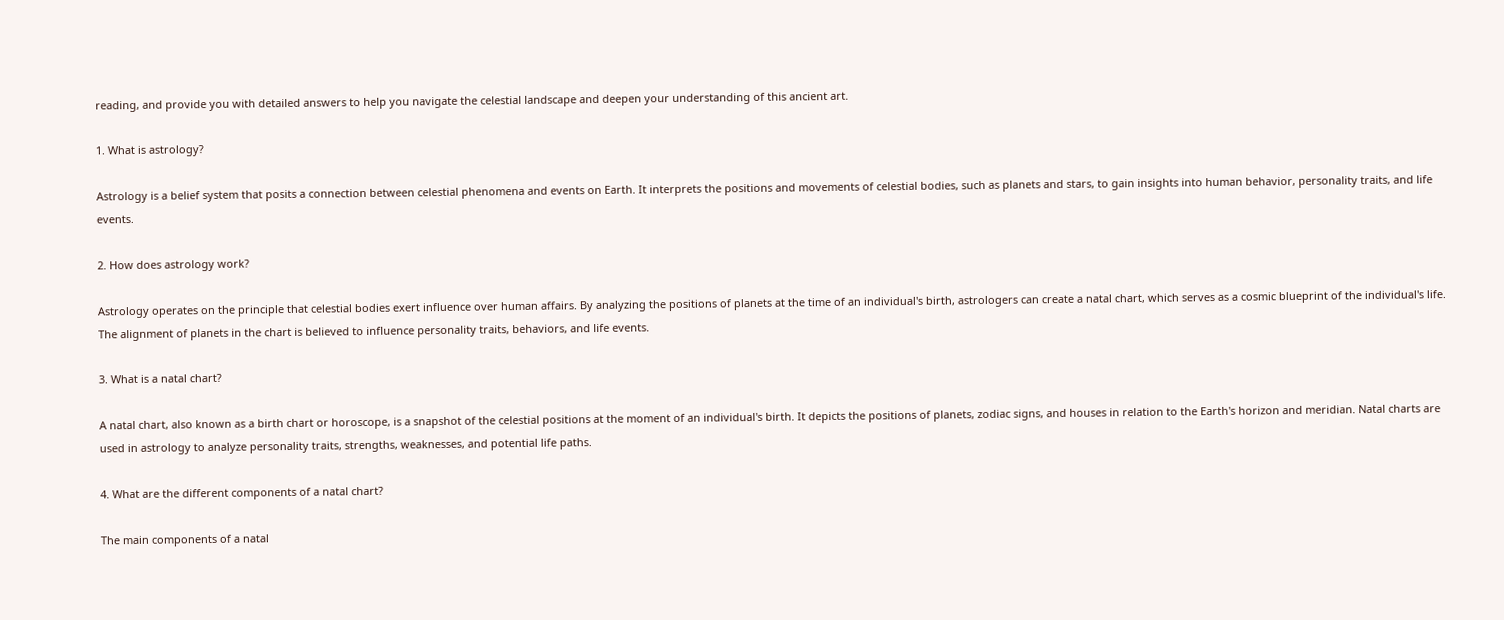reading, and provide you with detailed answers to help you navigate the celestial landscape and deepen your understanding of this ancient art.

1. What is astrology?

Astrology is a belief system that posits a connection between celestial phenomena and events on Earth. It interprets the positions and movements of celestial bodies, such as planets and stars, to gain insights into human behavior, personality traits, and life events.

2. How does astrology work?

Astrology operates on the principle that celestial bodies exert influence over human affairs. By analyzing the positions of planets at the time of an individual's birth, astrologers can create a natal chart, which serves as a cosmic blueprint of the individual's life. The alignment of planets in the chart is believed to influence personality traits, behaviors, and life events.

3. What is a natal chart?

A natal chart, also known as a birth chart or horoscope, is a snapshot of the celestial positions at the moment of an individual's birth. It depicts the positions of planets, zodiac signs, and houses in relation to the Earth's horizon and meridian. Natal charts are used in astrology to analyze personality traits, strengths, weaknesses, and potential life paths.

4. What are the different components of a natal chart?

The main components of a natal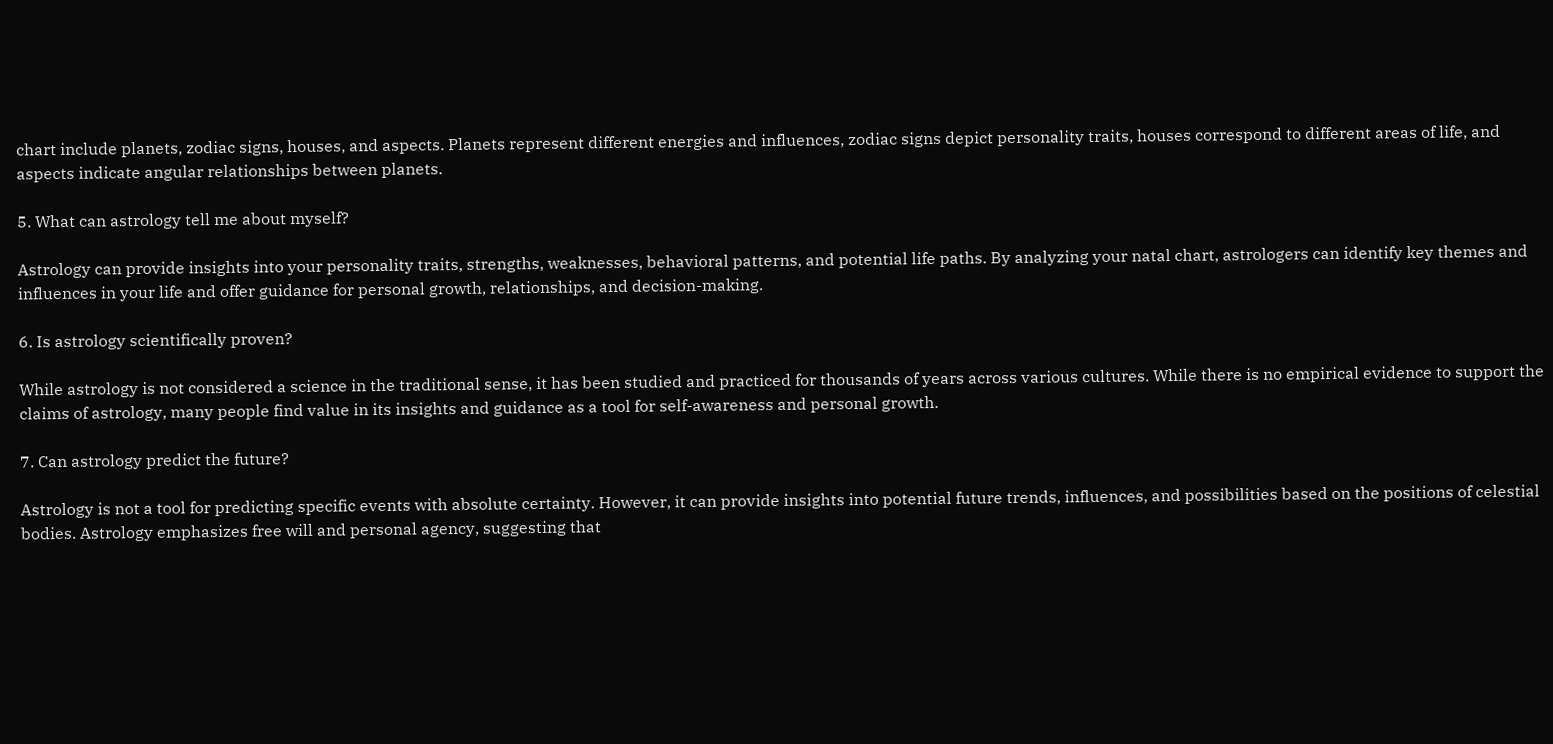chart include planets, zodiac signs, houses, and aspects. Planets represent different energies and influences, zodiac signs depict personality traits, houses correspond to different areas of life, and aspects indicate angular relationships between planets.

5. What can astrology tell me about myself?

Astrology can provide insights into your personality traits, strengths, weaknesses, behavioral patterns, and potential life paths. By analyzing your natal chart, astrologers can identify key themes and influences in your life and offer guidance for personal growth, relationships, and decision-making.

6. Is astrology scientifically proven?

While astrology is not considered a science in the traditional sense, it has been studied and practiced for thousands of years across various cultures. While there is no empirical evidence to support the claims of astrology, many people find value in its insights and guidance as a tool for self-awareness and personal growth.

7. Can astrology predict the future?

Astrology is not a tool for predicting specific events with absolute certainty. However, it can provide insights into potential future trends, influences, and possibilities based on the positions of celestial bodies. Astrology emphasizes free will and personal agency, suggesting that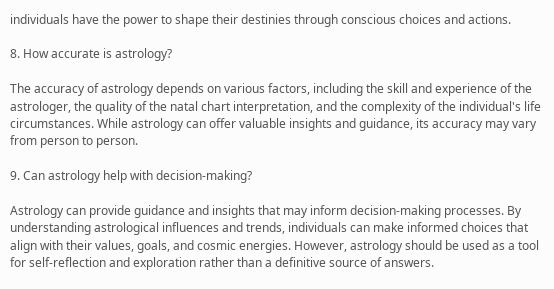individuals have the power to shape their destinies through conscious choices and actions.

8. How accurate is astrology?

The accuracy of astrology depends on various factors, including the skill and experience of the astrologer, the quality of the natal chart interpretation, and the complexity of the individual's life circumstances. While astrology can offer valuable insights and guidance, its accuracy may vary from person to person.

9. Can astrology help with decision-making?

Astrology can provide guidance and insights that may inform decision-making processes. By understanding astrological influences and trends, individuals can make informed choices that align with their values, goals, and cosmic energies. However, astrology should be used as a tool for self-reflection and exploration rather than a definitive source of answers.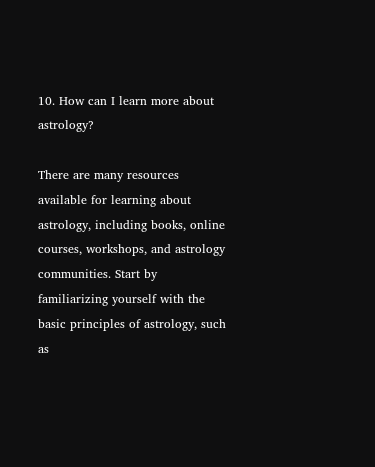10. How can I learn more about astrology?

There are many resources available for learning about astrology, including books, online courses, workshops, and astrology communities. Start by familiarizing yourself with the basic principles of astrology, such as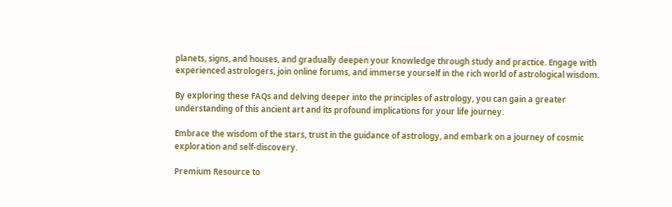planets, signs, and houses, and gradually deepen your knowledge through study and practice. Engage with experienced astrologers, join online forums, and immerse yourself in the rich world of astrological wisdom.

By exploring these FAQs and delving deeper into the principles of astrology, you can gain a greater understanding of this ancient art and its profound implications for your life journey.

Embrace the wisdom of the stars, trust in the guidance of astrology, and embark on a journey of cosmic exploration and self-discovery.

Premium Resource to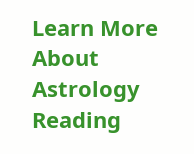Learn More About Astrology Reading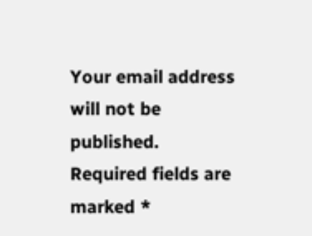Your email address will not be published. Required fields are marked *